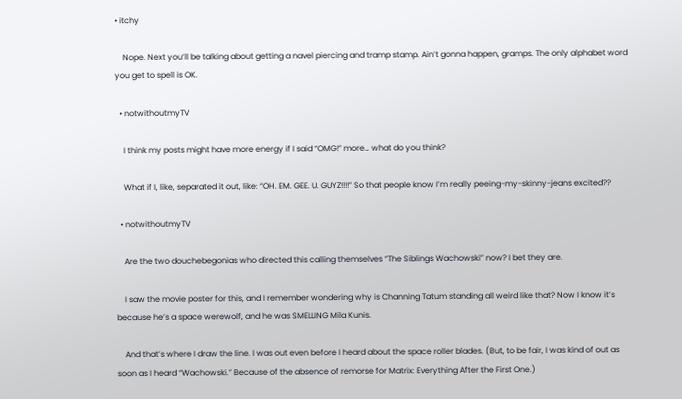• itchy

    Nope. Next you’ll be talking about getting a navel piercing and tramp stamp. Ain’t gonna happen, gramps. The only alphabet word you get to spell is OK.

  • notwithoutmyTV

    I think my posts might have more energy if I said “OMG!” more… what do you think?

    What if I, like, separated it out, like: “OH. EM. GEE. U. GUYZ!!!!” So that people know I’m really peeing-my-skinny-jeans excited??

  • notwithoutmyTV

    Are the two douchebegonias who directed this calling themselves “The Siblings Wachowski” now? I bet they are.

    I saw the movie poster for this, and I remember wondering why is Channing Tatum standing all weird like that? Now I know it’s because he’s a space werewolf, and he was SMELLING Mila Kunis.

    And that’s where I draw the line. I was out even before I heard about the space roller blades. (But, to be fair, I was kind of out as soon as I heard “Wachowski.” Because of the absence of remorse for Matrix: Everything After the First One.)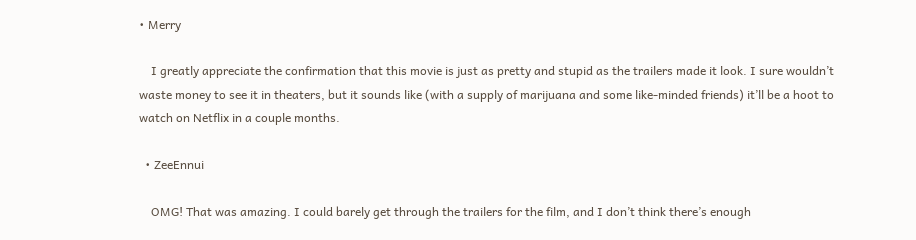• Merry

    I greatly appreciate the confirmation that this movie is just as pretty and stupid as the trailers made it look. I sure wouldn’t waste money to see it in theaters, but it sounds like (with a supply of marijuana and some like-minded friends) it’ll be a hoot to watch on Netflix in a couple months.

  • ZeeEnnui

    OMG! That was amazing. I could barely get through the trailers for the film, and I don’t think there’s enough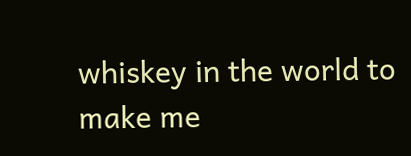whiskey in the world to make me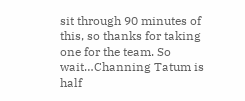sit through 90 minutes of this, so thanks for taking one for the team. So wait…Channing Tatum is half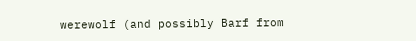werewolf (and possibly Barf from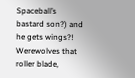Spaceball’s bastard son?) and he gets wings?! Werewolves that roller blade,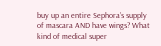buy up an entire Sephora’s supply of mascara AND have wings? What kind of medical super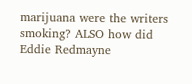marijuana were the writers smoking? ALSO how did Eddie Redmayne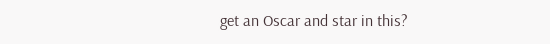get an Oscar and star in this?